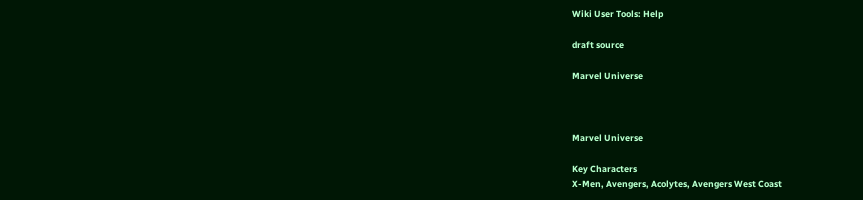Wiki User Tools: Help

draft source

Marvel Universe



Marvel Universe

Key Characters
X-Men, Avengers, Acolytes, Avengers West Coast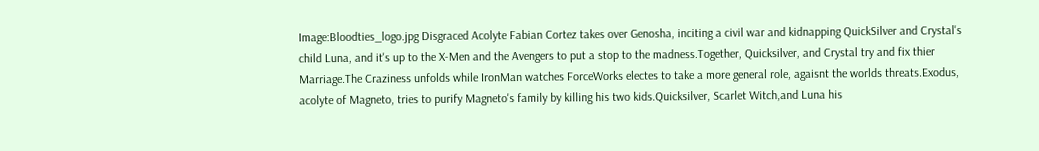Image:Bloodties_logo.jpg Disgraced Acolyte Fabian Cortez takes over Genosha, inciting a civil war and kidnapping QuickSilver and Crystal's child Luna, and it's up to the X-Men and the Avengers to put a stop to the madness.Together, Quicksilver, and Crystal try and fix thier Marriage.The Craziness unfolds while IronMan watches ForceWorks electes to take a more general role, agaisnt the worlds threats.Exodus, acolyte of Magneto, tries to purify Magneto's family by killing his two kids.Quicksilver, Scarlet Witch,and Luna his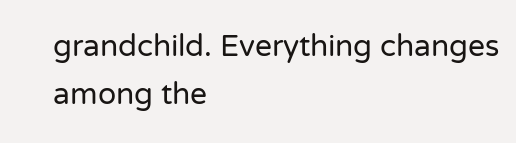grandchild. Everything changes among the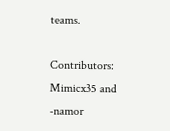teams.

Contributors: Mimicx35 and -namor